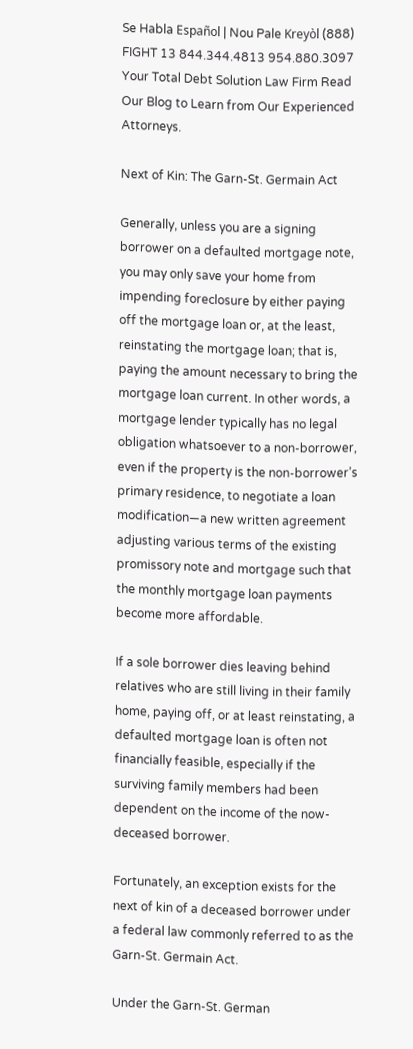Se Habla Español | Nou Pale Kreyòl (888) FIGHT 13 844.344.4813 954.880.3097
Your Total Debt Solution Law Firm Read Our Blog to Learn from Our Experienced Attorneys.

Next of Kin: The Garn-St. Germain Act

Generally, unless you are a signing borrower on a defaulted mortgage note, you may only save your home from impending foreclosure by either paying off the mortgage loan or, at the least, reinstating the mortgage loan; that is, paying the amount necessary to bring the mortgage loan current. In other words, a mortgage lender typically has no legal obligation whatsoever to a non-borrower, even if the property is the non-borrower’s primary residence, to negotiate a loan modification—a new written agreement adjusting various terms of the existing promissory note and mortgage such that the monthly mortgage loan payments become more affordable.

If a sole borrower dies leaving behind relatives who are still living in their family home, paying off, or at least reinstating, a defaulted mortgage loan is often not financially feasible, especially if the surviving family members had been dependent on the income of the now-deceased borrower.

Fortunately, an exception exists for the next of kin of a deceased borrower under a federal law commonly referred to as the Garn-St. Germain Act.

Under the Garn-St. German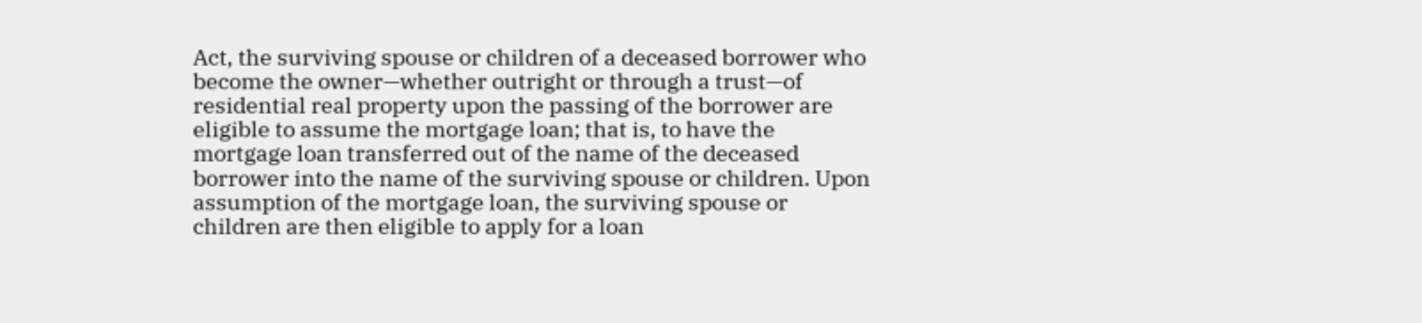Act, the surviving spouse or children of a deceased borrower who become the owner—whether outright or through a trust—of residential real property upon the passing of the borrower are eligible to assume the mortgage loan; that is, to have the mortgage loan transferred out of the name of the deceased borrower into the name of the surviving spouse or children. Upon assumption of the mortgage loan, the surviving spouse or children are then eligible to apply for a loan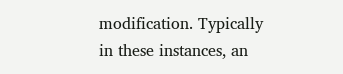modification. Typically in these instances, an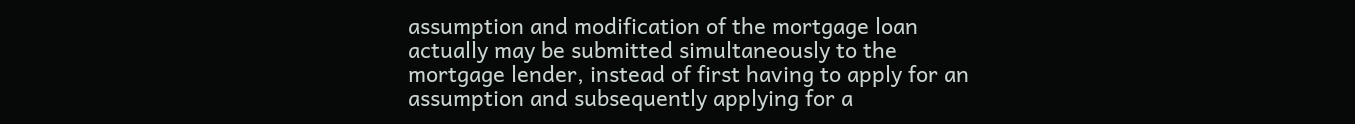assumption and modification of the mortgage loan actually may be submitted simultaneously to the mortgage lender, instead of first having to apply for an assumption and subsequently applying for a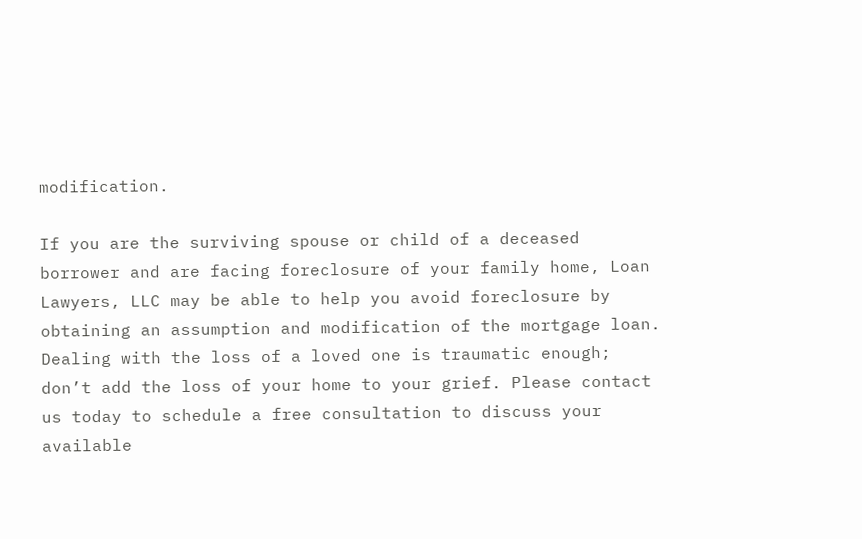modification.

If you are the surviving spouse or child of a deceased borrower and are facing foreclosure of your family home, Loan Lawyers, LLC may be able to help you avoid foreclosure by obtaining an assumption and modification of the mortgage loan. Dealing with the loss of a loved one is traumatic enough; don’t add the loss of your home to your grief. Please contact us today to schedule a free consultation to discuss your available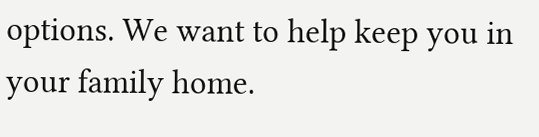options. We want to help keep you in your family home.